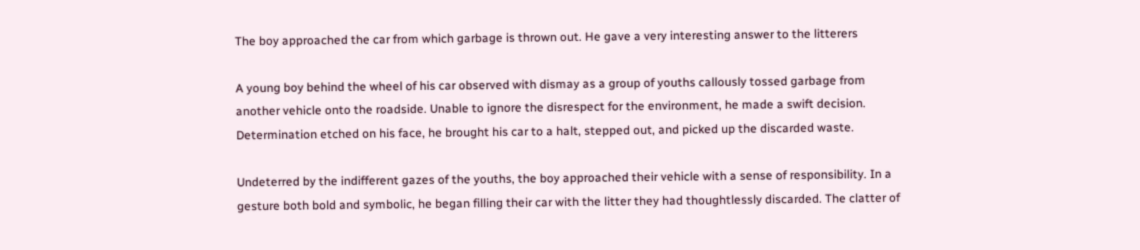The boy approached the car from which garbage is thrown out. He gave a very interesting answer to the litterers

A young boy behind the wheel of his car observed with dismay as a group of youths callously tossed garbage from another vehicle onto the roadside. Unable to ignore the disrespect for the environment, he made a swift decision. Determination etched on his face, he brought his car to a halt, stepped out, and picked up the discarded waste.

Undeterred by the indifferent gazes of the youths, the boy approached their vehicle with a sense of responsibility. In a gesture both bold and symbolic, he began filling their car with the litter they had thoughtlessly discarded. The clatter of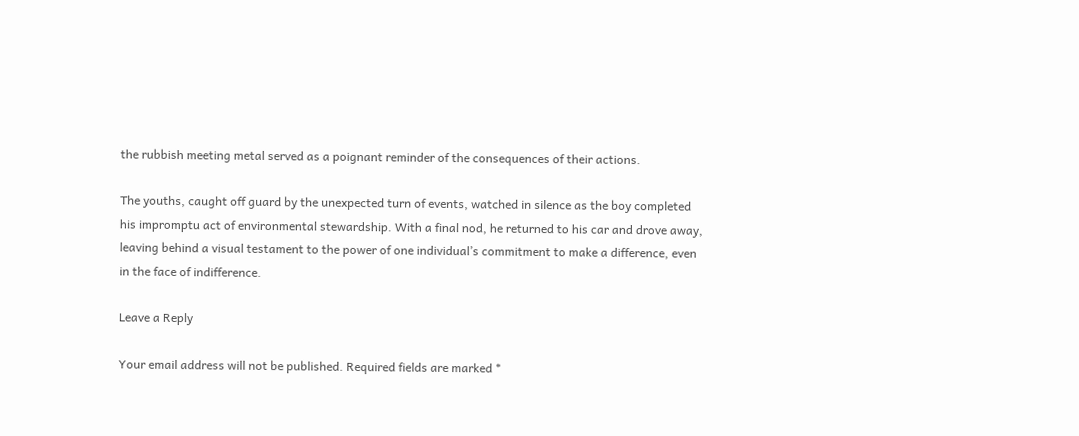the rubbish meeting metal served as a poignant reminder of the consequences of their actions.

The youths, caught off guard by the unexpected turn of events, watched in silence as the boy completed his impromptu act of environmental stewardship. With a final nod, he returned to his car and drove away, leaving behind a visual testament to the power of one individual’s commitment to make a difference, even in the face of indifference.

Leave a Reply

Your email address will not be published. Required fields are marked *